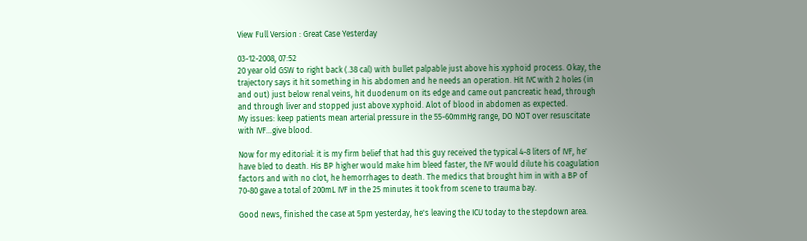View Full Version : Great Case Yesterday

03-12-2008, 07:52
20 year old GSW to right back (.38 cal) with bullet palpable just above his xyphoid process. Okay, the trajectory says it hit something in his abdomen and he needs an operation. Hit IVC with 2 holes (in and out) just below renal veins, hit duodenum on its edge and came out pancreatic head, through and through liver and stopped just above xyphoid. Alot of blood in abdomen as expected.
My issues: keep patients mean arterial pressure in the 55-60mmHg range, DO NOT over resuscitate with IVF...give blood.

Now for my editorial: it is my firm belief that had this guy received the typical 4-8 liters of IVF, he' have bled to death. His BP higher would make him bleed faster, the IVF would dilute his coagulation factors and with no clot, he hemorrhages to death. The medics that brought him in with a BP of 70-80 gave a total of 200mL IVF in the 25 minutes it took from scene to trauma bay.

Good news, finished the case at 5pm yesterday, he's leaving the ICU today to the stepdown area.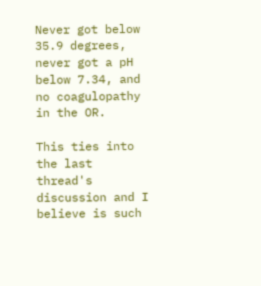Never got below 35.9 degrees, never got a pH below 7.34, and no coagulopathy in the OR.

This ties into the last thread's discussion and I believe is such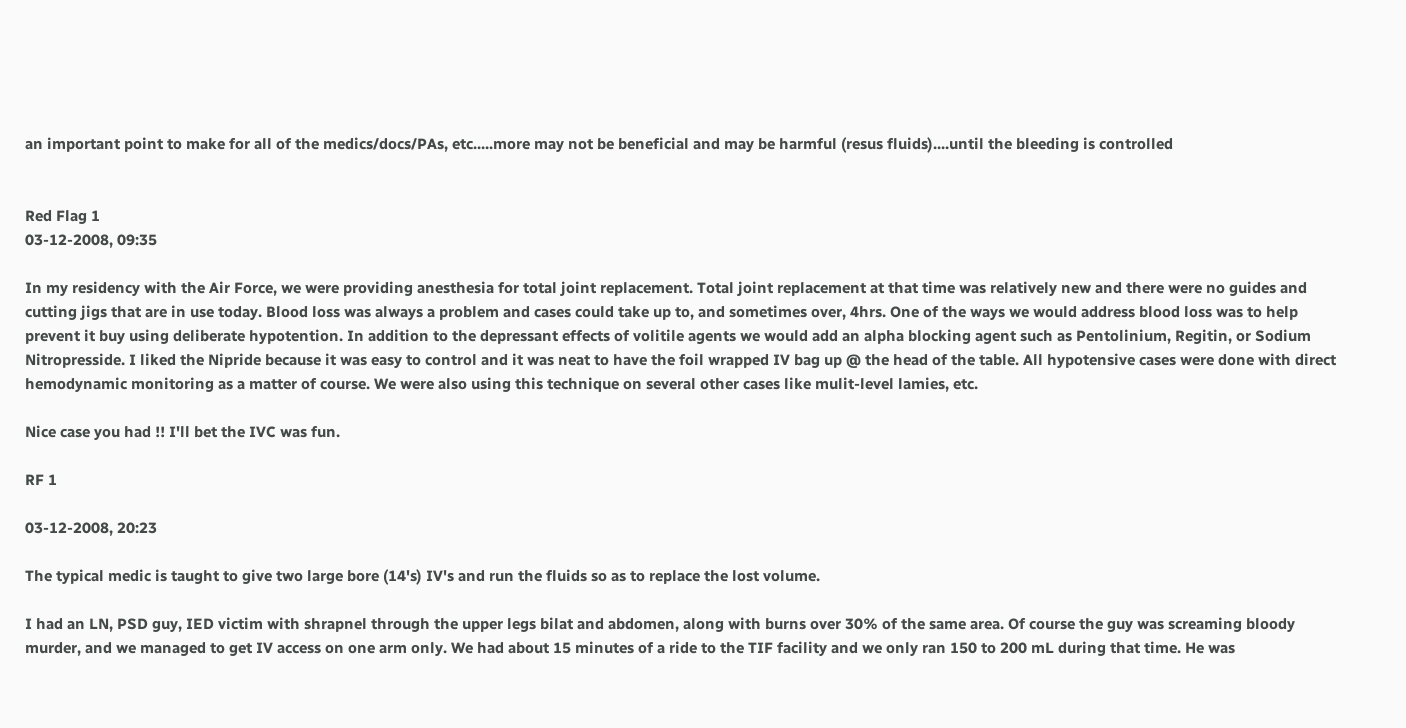an important point to make for all of the medics/docs/PAs, etc.....more may not be beneficial and may be harmful (resus fluids)....until the bleeding is controlled


Red Flag 1
03-12-2008, 09:35

In my residency with the Air Force, we were providing anesthesia for total joint replacement. Total joint replacement at that time was relatively new and there were no guides and cutting jigs that are in use today. Blood loss was always a problem and cases could take up to, and sometimes over, 4hrs. One of the ways we would address blood loss was to help prevent it buy using deliberate hypotention. In addition to the depressant effects of volitile agents we would add an alpha blocking agent such as Pentolinium, Regitin, or Sodium Nitropresside. I liked the Nipride because it was easy to control and it was neat to have the foil wrapped IV bag up @ the head of the table. All hypotensive cases were done with direct hemodynamic monitoring as a matter of course. We were also using this technique on several other cases like mulit-level lamies, etc.

Nice case you had !! I'll bet the IVC was fun.

RF 1

03-12-2008, 20:23

The typical medic is taught to give two large bore (14's) IV's and run the fluids so as to replace the lost volume.

I had an LN, PSD guy, IED victim with shrapnel through the upper legs bilat and abdomen, along with burns over 30% of the same area. Of course the guy was screaming bloody murder, and we managed to get IV access on one arm only. We had about 15 minutes of a ride to the TIF facility and we only ran 150 to 200 mL during that time. He was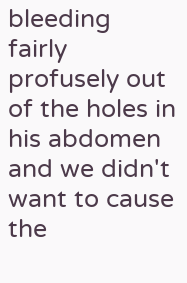bleeding fairly profusely out of the holes in his abdomen and we didn't want to cause the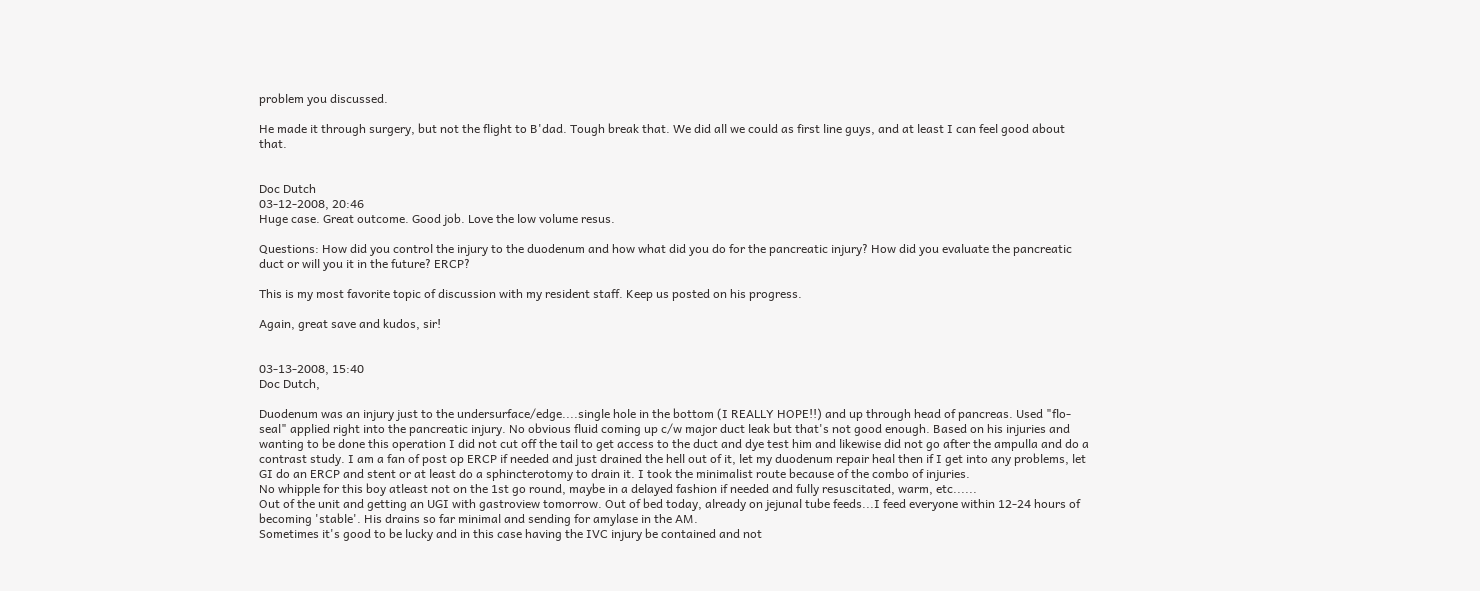problem you discussed.

He made it through surgery, but not the flight to B'dad. Tough break that. We did all we could as first line guys, and at least I can feel good about that.


Doc Dutch
03-12-2008, 20:46
Huge case. Great outcome. Good job. Love the low volume resus.

Questions: How did you control the injury to the duodenum and how what did you do for the pancreatic injury? How did you evaluate the pancreatic duct or will you it in the future? ERCP?

This is my most favorite topic of discussion with my resident staff. Keep us posted on his progress.

Again, great save and kudos, sir!


03-13-2008, 15:40
Doc Dutch,

Duodenum was an injury just to the undersurface/edge....single hole in the bottom (I REALLY HOPE!!) and up through head of pancreas. Used "flo-seal" applied right into the pancreatic injury. No obvious fluid coming up c/w major duct leak but that's not good enough. Based on his injuries and wanting to be done this operation I did not cut off the tail to get access to the duct and dye test him and likewise did not go after the ampulla and do a contrast study. I am a fan of post op ERCP if needed and just drained the hell out of it, let my duodenum repair heal then if I get into any problems, let GI do an ERCP and stent or at least do a sphincterotomy to drain it. I took the minimalist route because of the combo of injuries.
No whipple for this boy atleast not on the 1st go round, maybe in a delayed fashion if needed and fully resuscitated, warm, etc......
Out of the unit and getting an UGI with gastroview tomorrow. Out of bed today, already on jejunal tube feeds...I feed everyone within 12-24 hours of becoming 'stable'. His drains so far minimal and sending for amylase in the AM.
Sometimes it's good to be lucky and in this case having the IVC injury be contained and not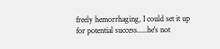freely hemorrhaging, I could set it up for potential success.....he's not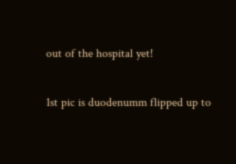out of the hospital yet!

1st pic is duodenumm flipped up to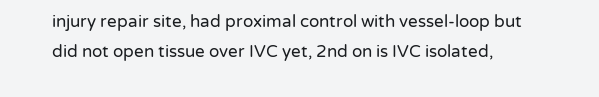injury repair site, had proximal control with vessel-loop but did not open tissue over IVC yet, 2nd on is IVC isolated,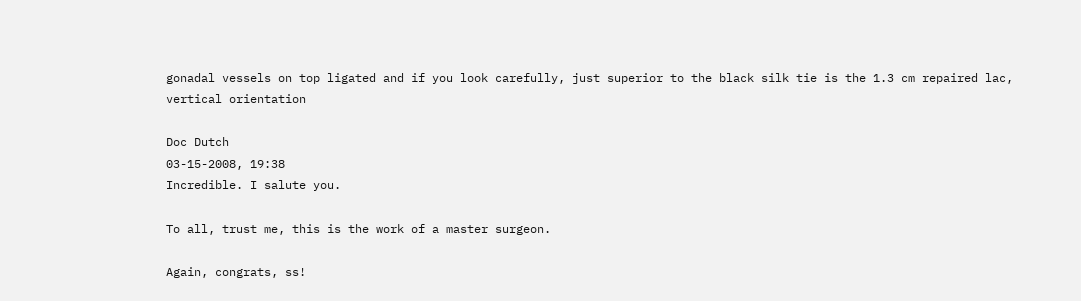gonadal vessels on top ligated and if you look carefully, just superior to the black silk tie is the 1.3 cm repaired lac, vertical orientation

Doc Dutch
03-15-2008, 19:38
Incredible. I salute you.

To all, trust me, this is the work of a master surgeon.

Again, congrats, ss!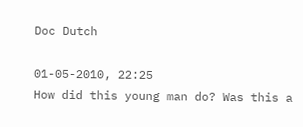Doc Dutch

01-05-2010, 22:25
How did this young man do? Was this a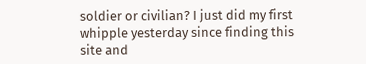soldier or civilian? I just did my first whipple yesterday since finding this site and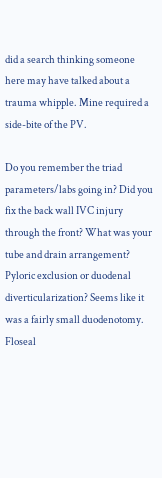did a search thinking someone here may have talked about a trauma whipple. Mine required a side-bite of the PV.

Do you remember the triad parameters/labs going in? Did you fix the back wall IVC injury through the front? What was your tube and drain arrangement? Pyloric exclusion or duodenal diverticularization? Seems like it was a fairly small duodenotomy. Floseal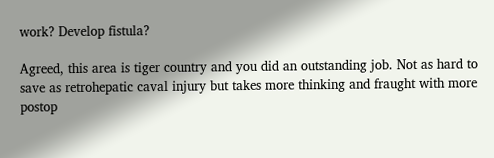work? Develop fistula?

Agreed, this area is tiger country and you did an outstanding job. Not as hard to save as retrohepatic caval injury but takes more thinking and fraught with more postop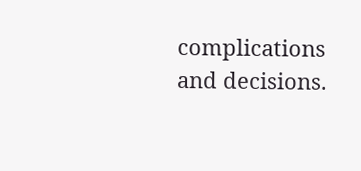complications and decisions.